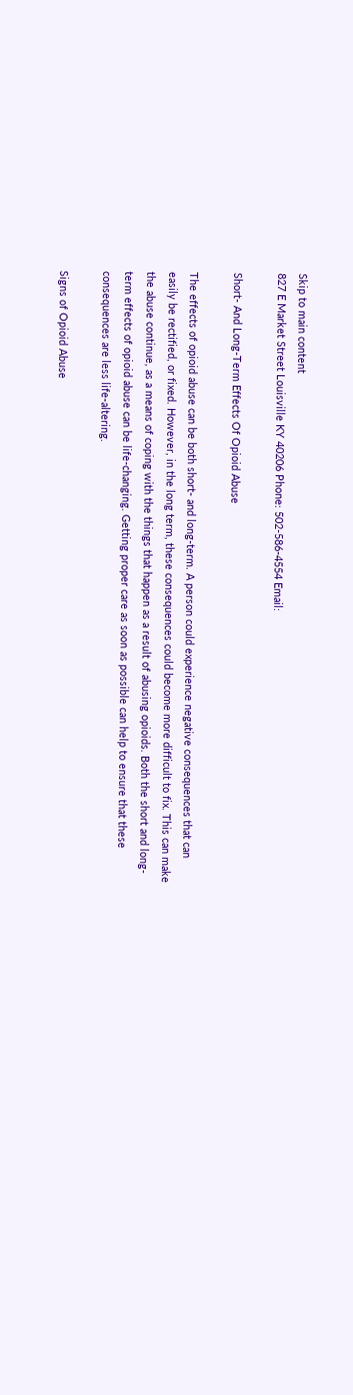Skip to main content
827 E Market Street Louisville KY 40206 Phone: 502-586-4554 Email:

Short- And Long-Term Effects Of Opioid Abuse

The effects of opioid abuse can be both short- and long-term. A person could experience negative consequences that can easily be rectified, or fixed. However, in the long term, these consequences could become more difficult to fix. This can make the abuse continue, as a means of coping with the things that happen as a result of abusing opioids. Both the short and long-term effects of opioid abuse can be life-changing. Getting proper care as soon as possible can help to ensure that these consequences are less life-altering.

Signs of Opioid Abuse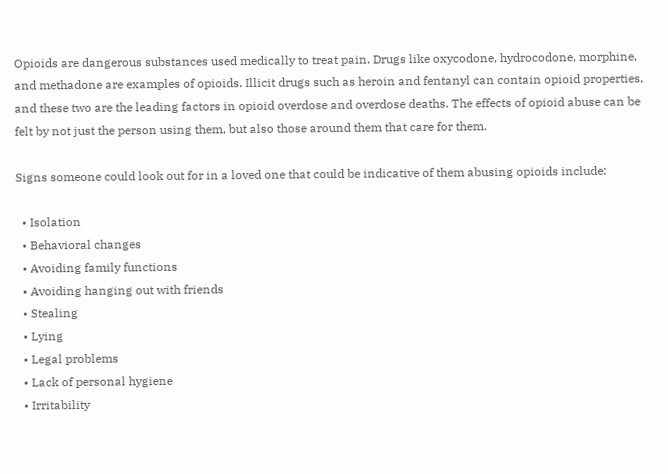Opioids are dangerous substances used medically to treat pain. Drugs like oxycodone, hydrocodone, morphine, and methadone are examples of opioids. Illicit drugs such as heroin and fentanyl can contain opioid properties, and these two are the leading factors in opioid overdose and overdose deaths. The effects of opioid abuse can be felt by not just the person using them, but also those around them that care for them.

Signs someone could look out for in a loved one that could be indicative of them abusing opioids include:

  • Isolation
  • Behavioral changes
  • Avoiding family functions
  • Avoiding hanging out with friends
  • Stealing
  • Lying
  • Legal problems
  • Lack of personal hygiene
  • Irritability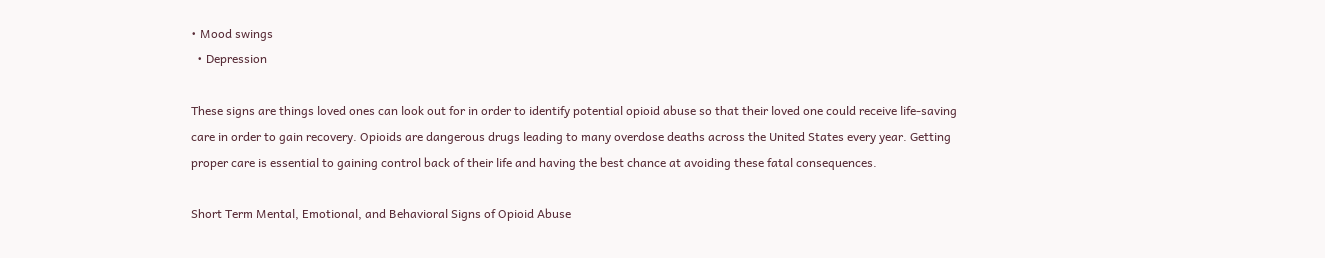• Mood swings
  • Depression

These signs are things loved ones can look out for in order to identify potential opioid abuse so that their loved one could receive life-saving care in order to gain recovery. Opioids are dangerous drugs leading to many overdose deaths across the United States every year. Getting proper care is essential to gaining control back of their life and having the best chance at avoiding these fatal consequences.

Short Term Mental, Emotional, and Behavioral Signs of Opioid Abuse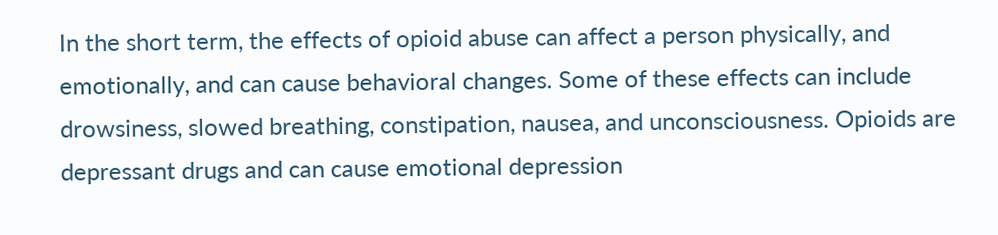In the short term, the effects of opioid abuse can affect a person physically, and emotionally, and can cause behavioral changes. Some of these effects can include drowsiness, slowed breathing, constipation, nausea, and unconsciousness. Opioids are depressant drugs and can cause emotional depression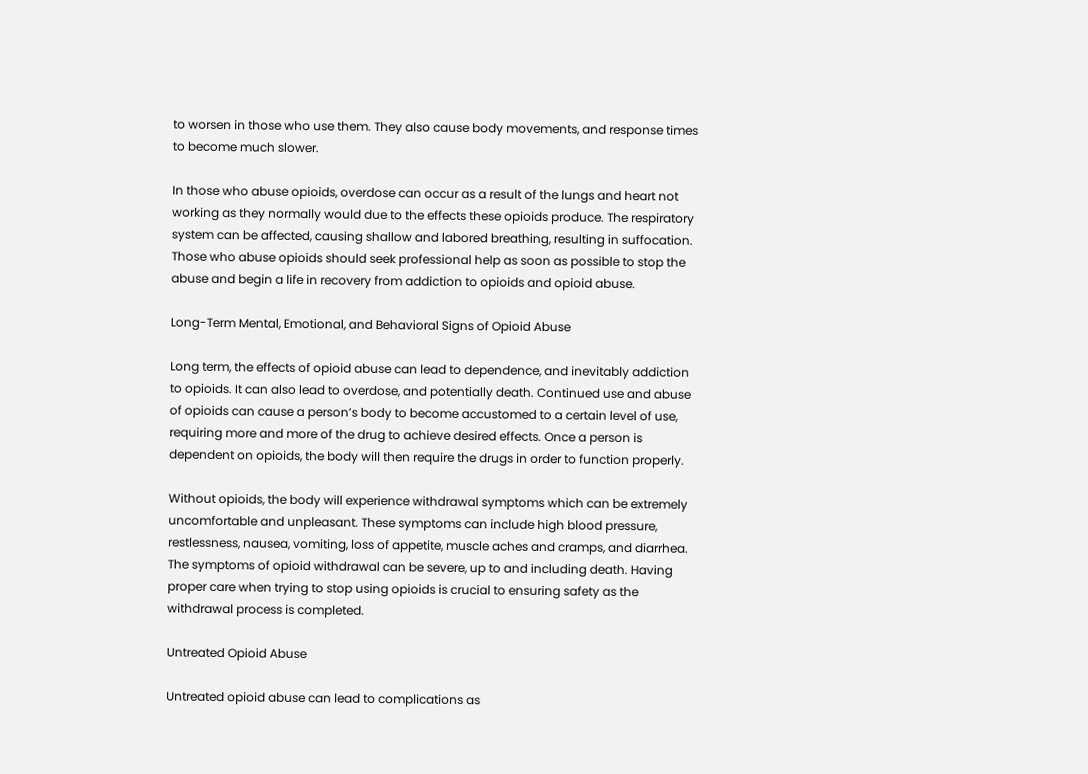to worsen in those who use them. They also cause body movements, and response times to become much slower.

In those who abuse opioids, overdose can occur as a result of the lungs and heart not working as they normally would due to the effects these opioids produce. The respiratory system can be affected, causing shallow and labored breathing, resulting in suffocation. Those who abuse opioids should seek professional help as soon as possible to stop the abuse and begin a life in recovery from addiction to opioids and opioid abuse.

Long-Term Mental, Emotional, and Behavioral Signs of Opioid Abuse

Long term, the effects of opioid abuse can lead to dependence, and inevitably addiction to opioids. It can also lead to overdose, and potentially death. Continued use and abuse of opioids can cause a person’s body to become accustomed to a certain level of use, requiring more and more of the drug to achieve desired effects. Once a person is dependent on opioids, the body will then require the drugs in order to function properly.

Without opioids, the body will experience withdrawal symptoms which can be extremely uncomfortable and unpleasant. These symptoms can include high blood pressure, restlessness, nausea, vomiting, loss of appetite, muscle aches and cramps, and diarrhea. The symptoms of opioid withdrawal can be severe, up to and including death. Having proper care when trying to stop using opioids is crucial to ensuring safety as the withdrawal process is completed.

Untreated Opioid Abuse

Untreated opioid abuse can lead to complications as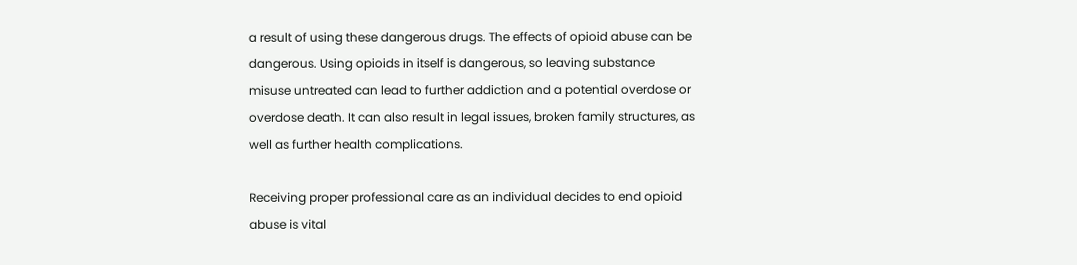a result of using these dangerous drugs. The effects of opioid abuse can be dangerous. Using opioids in itself is dangerous, so leaving substance misuse untreated can lead to further addiction and a potential overdose or overdose death. It can also result in legal issues, broken family structures, as well as further health complications.

Receiving proper professional care as an individual decides to end opioid abuse is vital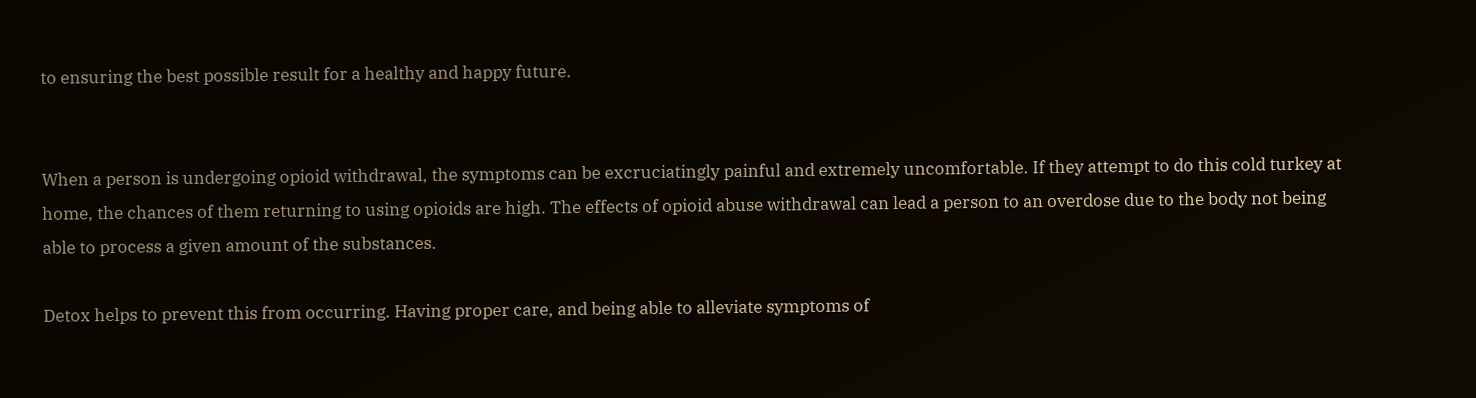to ensuring the best possible result for a healthy and happy future.


When a person is undergoing opioid withdrawal, the symptoms can be excruciatingly painful and extremely uncomfortable. If they attempt to do this cold turkey at home, the chances of them returning to using opioids are high. The effects of opioid abuse withdrawal can lead a person to an overdose due to the body not being able to process a given amount of the substances.

Detox helps to prevent this from occurring. Having proper care, and being able to alleviate symptoms of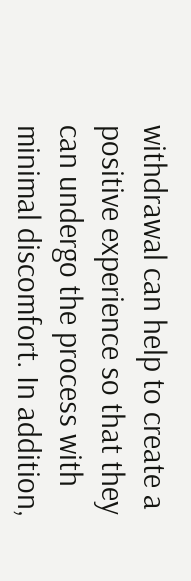withdrawal can help to create a positive experience so that they can undergo the process with minimal discomfort. In addition,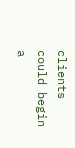clients could begin a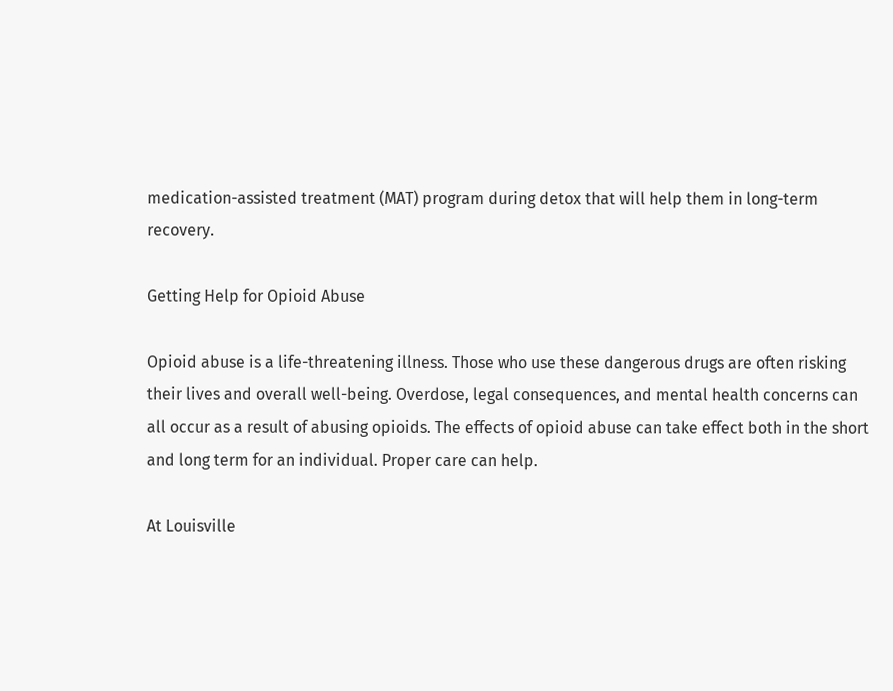medication-assisted treatment (MAT) program during detox that will help them in long-term recovery.

Getting Help for Opioid Abuse

Opioid abuse is a life-threatening illness. Those who use these dangerous drugs are often risking their lives and overall well-being. Overdose, legal consequences, and mental health concerns can all occur as a result of abusing opioids. The effects of opioid abuse can take effect both in the short and long term for an individual. Proper care can help.

At Louisville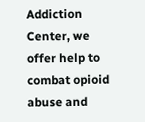Addiction Center, we offer help to combat opioid abuse and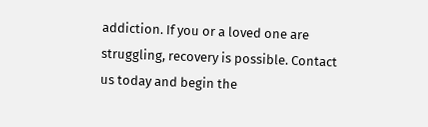addiction. If you or a loved one are struggling, recovery is possible. Contact us today and begin the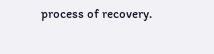process of recovery.